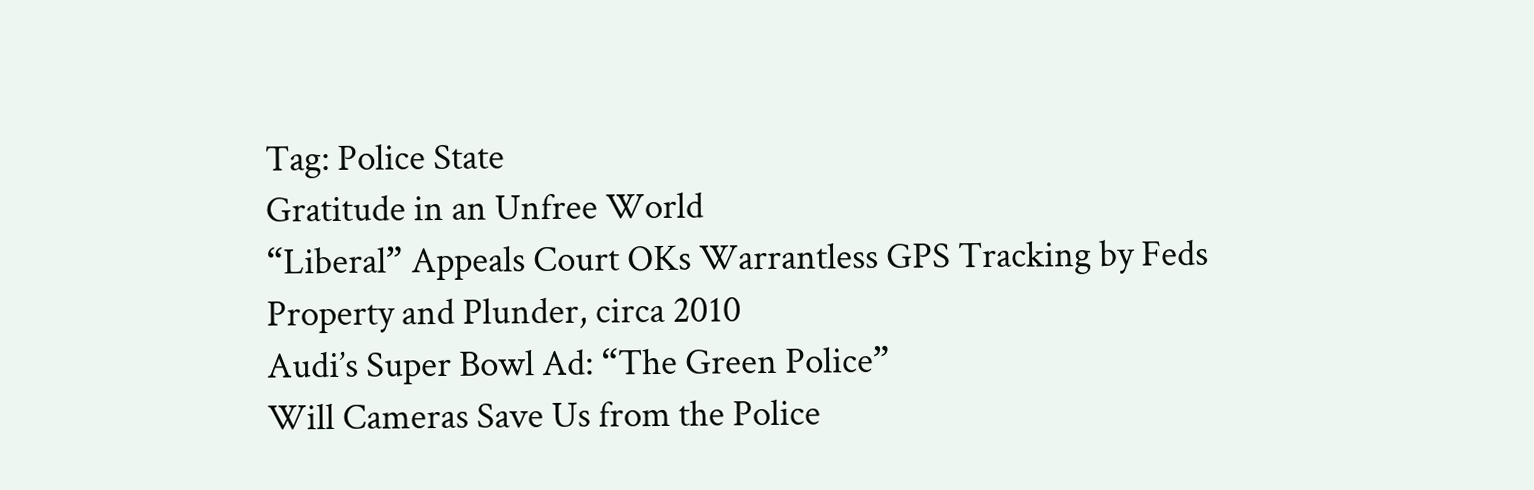Tag: Police State
Gratitude in an Unfree World
“Liberal” Appeals Court OKs Warrantless GPS Tracking by Feds
Property and Plunder, circa 2010
Audi’s Super Bowl Ad: “The Green Police”
Will Cameras Save Us from the Police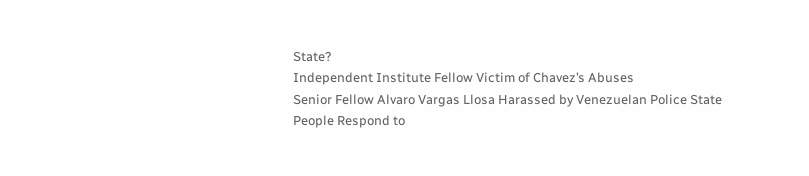State?
Independent Institute Fellow Victim of Chavez’s Abuses
Senior Fellow Alvaro Vargas Llosa Harassed by Venezuelan Police State
People Respond to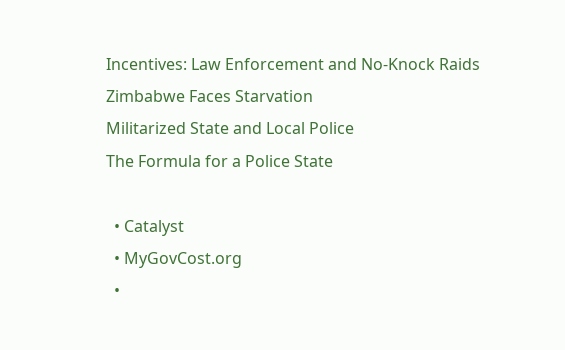Incentives: Law Enforcement and No-Knock Raids
Zimbabwe Faces Starvation
Militarized State and Local Police
The Formula for a Police State

  • Catalyst
  • MyGovCost.org
  •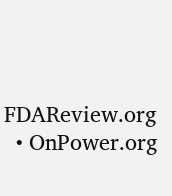FDAReview.org
  • OnPower.org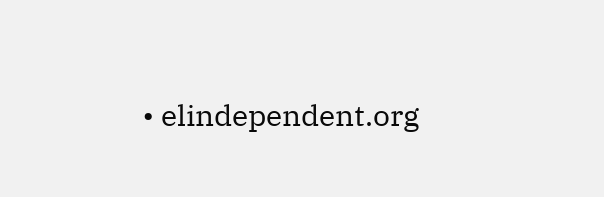• elindependent.org